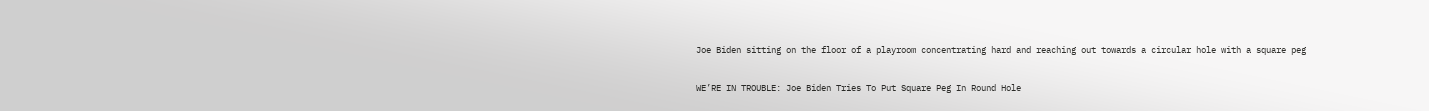Joe Biden sitting on the floor of a playroom concentrating hard and reaching out towards a circular hole with a square peg

WE’RE IN TROUBLE: Joe Biden Tries To Put Square Peg In Round Hole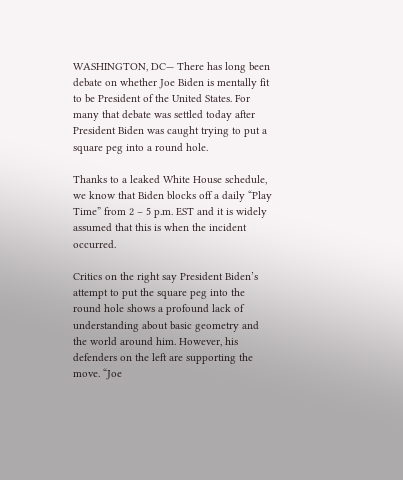WASHINGTON, DC— There has long been debate on whether Joe Biden is mentally fit to be President of the United States. For many that debate was settled today after President Biden was caught trying to put a square peg into a round hole.

Thanks to a leaked White House schedule, we know that Biden blocks off a daily “Play Time” from 2 – 5 p.m. EST and it is widely assumed that this is when the incident occurred.

Critics on the right say President Biden’s attempt to put the square peg into the round hole shows a profound lack of understanding about basic geometry and the world around him. However, his defenders on the left are supporting the move. “Joe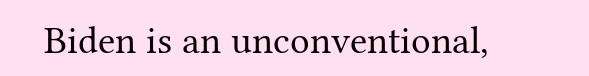Biden is an unconventional,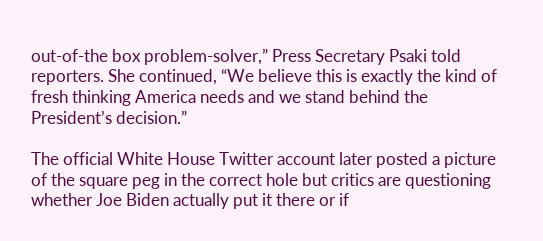out-of-the box problem-solver,” Press Secretary Psaki told reporters. She continued, “We believe this is exactly the kind of fresh thinking America needs and we stand behind the President’s decision.”

The official White House Twitter account later posted a picture of the square peg in the correct hole but critics are questioning whether Joe Biden actually put it there or if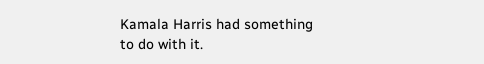Kamala Harris had something to do with it.